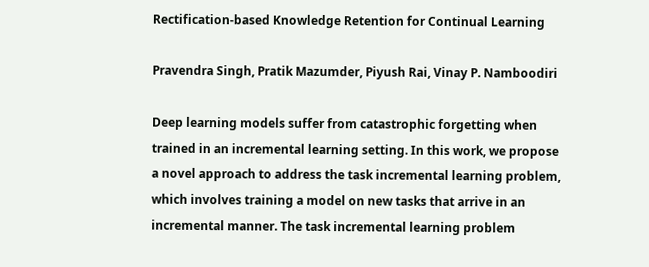Rectification-based Knowledge Retention for Continual Learning

Pravendra Singh, Pratik Mazumder, Piyush Rai, Vinay P. Namboodiri

Deep learning models suffer from catastrophic forgetting when trained in an incremental learning setting. In this work, we propose a novel approach to address the task incremental learning problem, which involves training a model on new tasks that arrive in an incremental manner. The task incremental learning problem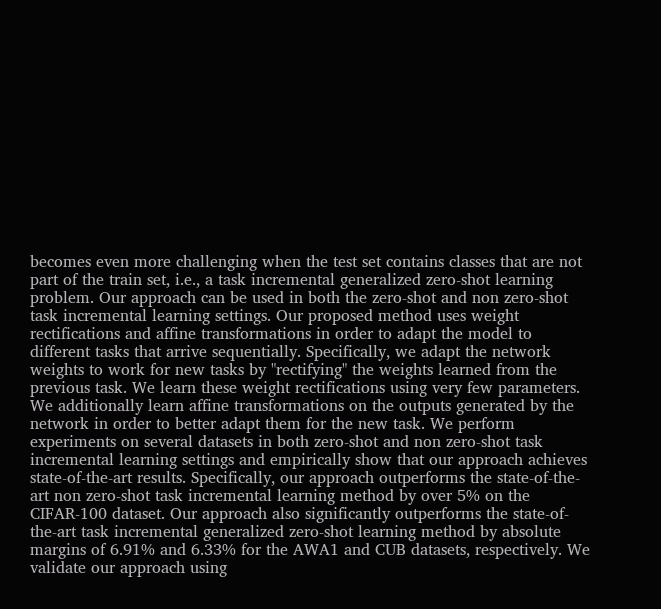becomes even more challenging when the test set contains classes that are not part of the train set, i.e., a task incremental generalized zero-shot learning problem. Our approach can be used in both the zero-shot and non zero-shot task incremental learning settings. Our proposed method uses weight rectifications and affine transformations in order to adapt the model to different tasks that arrive sequentially. Specifically, we adapt the network weights to work for new tasks by "rectifying" the weights learned from the previous task. We learn these weight rectifications using very few parameters. We additionally learn affine transformations on the outputs generated by the network in order to better adapt them for the new task. We perform experiments on several datasets in both zero-shot and non zero-shot task incremental learning settings and empirically show that our approach achieves state-of-the-art results. Specifically, our approach outperforms the state-of-the-art non zero-shot task incremental learning method by over 5% on the CIFAR-100 dataset. Our approach also significantly outperforms the state-of-the-art task incremental generalized zero-shot learning method by absolute margins of 6.91% and 6.33% for the AWA1 and CUB datasets, respectively. We validate our approach using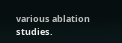various ablation studies.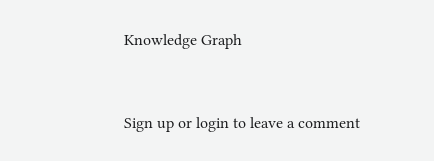Knowledge Graph



Sign up or login to leave a comment